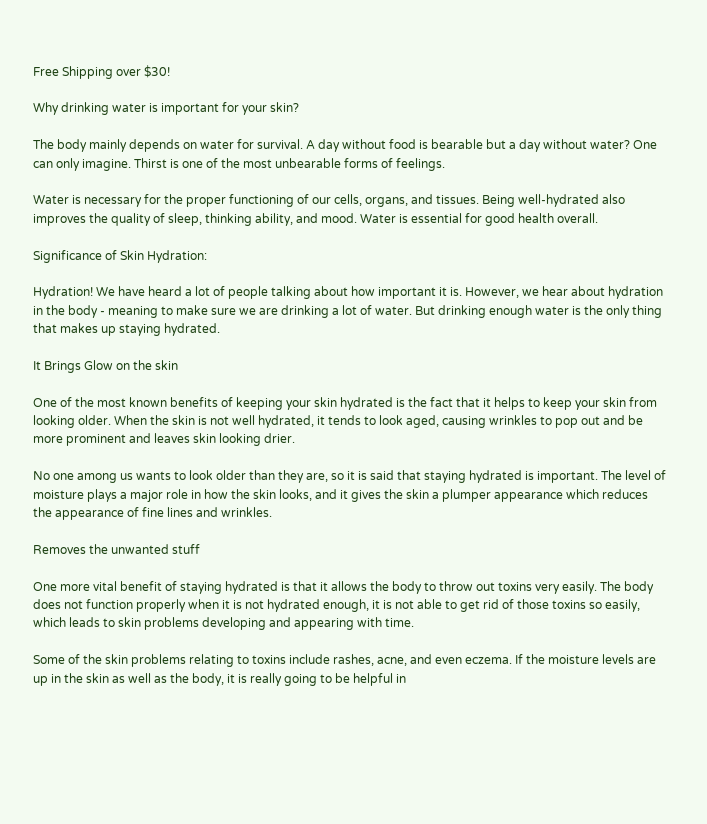Free Shipping over $30!

Why drinking water is important for your skin?

The body mainly depends on water for survival. A day without food is bearable but a day without water? One can only imagine. Thirst is one of the most unbearable forms of feelings.

Water is necessary for the proper functioning of our cells, organs, and tissues. Being well-hydrated also improves the quality of sleep, thinking ability, and mood. Water is essential for good health overall.

Significance of Skin Hydration:

Hydration! We have heard a lot of people talking about how important it is. However, we hear about hydration in the body - meaning to make sure we are drinking a lot of water. But drinking enough water is the only thing that makes up staying hydrated.

It Brings Glow on the skin

One of the most known benefits of keeping your skin hydrated is the fact that it helps to keep your skin from looking older. When the skin is not well hydrated, it tends to look aged, causing wrinkles to pop out and be more prominent and leaves skin looking drier.

No one among us wants to look older than they are, so it is said that staying hydrated is important. The level of moisture plays a major role in how the skin looks, and it gives the skin a plumper appearance which reduces the appearance of fine lines and wrinkles.

Removes the unwanted stuff

One more vital benefit of staying hydrated is that it allows the body to throw out toxins very easily. The body does not function properly when it is not hydrated enough, it is not able to get rid of those toxins so easily, which leads to skin problems developing and appearing with time.

Some of the skin problems relating to toxins include rashes, acne, and even eczema. If the moisture levels are up in the skin as well as the body, it is really going to be helpful in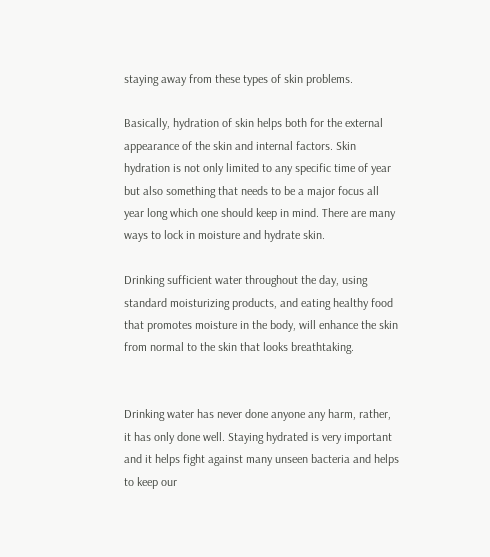staying away from these types of skin problems.

Basically, hydration of skin helps both for the external appearance of the skin and internal factors. Skin hydration is not only limited to any specific time of year but also something that needs to be a major focus all year long which one should keep in mind. There are many ways to lock in moisture and hydrate skin.

Drinking sufficient water throughout the day, using standard moisturizing products, and eating healthy food that promotes moisture in the body, will enhance the skin from normal to the skin that looks breathtaking.


Drinking water has never done anyone any harm, rather, it has only done well. Staying hydrated is very important and it helps fight against many unseen bacteria and helps to keep our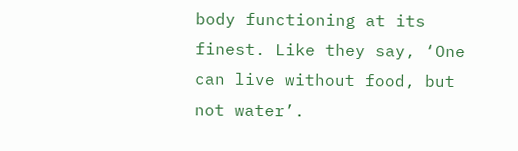body functioning at its finest. Like they say, ‘One can live without food, but not water’.